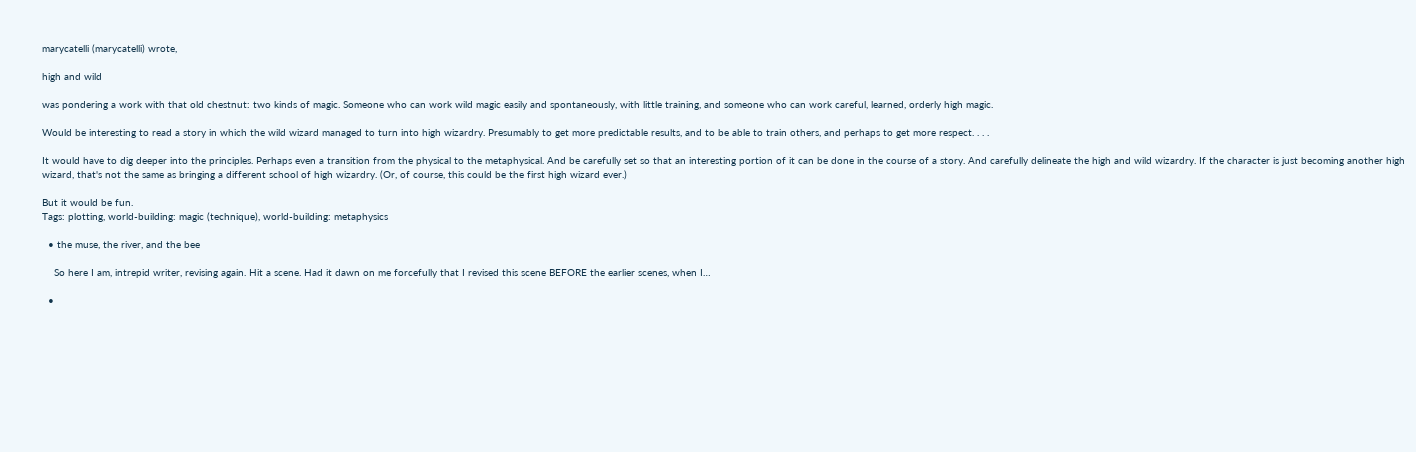marycatelli (marycatelli) wrote,

high and wild

was pondering a work with that old chestnut: two kinds of magic. Someone who can work wild magic easily and spontaneously, with little training, and someone who can work careful, learned, orderly high magic.

Would be interesting to read a story in which the wild wizard managed to turn into high wizardry. Presumably to get more predictable results, and to be able to train others, and perhaps to get more respect. . . .

It would have to dig deeper into the principles. Perhaps even a transition from the physical to the metaphysical. And be carefully set so that an interesting portion of it can be done in the course of a story. And carefully delineate the high and wild wizardry. If the character is just becoming another high wizard, that's not the same as bringing a different school of high wizardry. (Or, of course, this could be the first high wizard ever.)

But it would be fun.
Tags: plotting, world-building: magic (technique), world-building: metaphysics

  • the muse, the river, and the bee

    So here I am, intrepid writer, revising again. Hit a scene. Had it dawn on me forcefully that I revised this scene BEFORE the earlier scenes, when I…

  •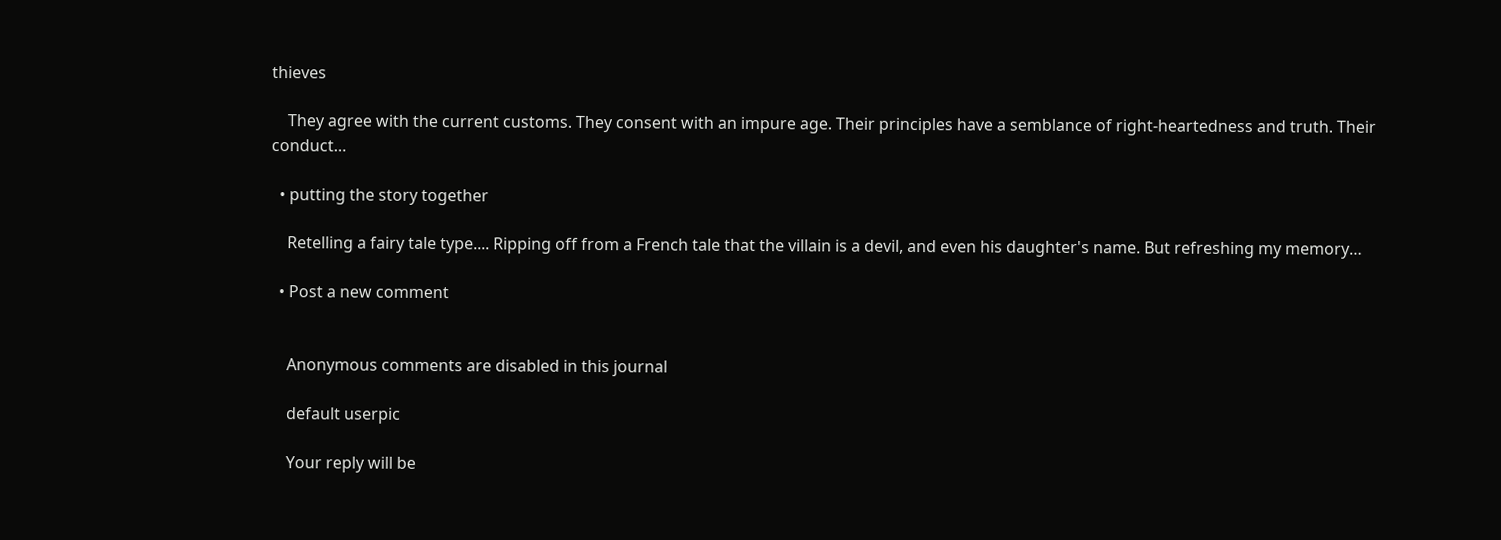thieves

    They agree with the current customs. They consent with an impure age. Their principles have a semblance of right-heartedness and truth. Their conduct…

  • putting the story together

    Retelling a fairy tale type.... Ripping off from a French tale that the villain is a devil, and even his daughter's name. But refreshing my memory…

  • Post a new comment


    Anonymous comments are disabled in this journal

    default userpic

    Your reply will be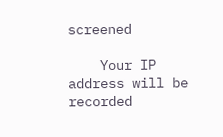screened

    Your IP address will be recorded